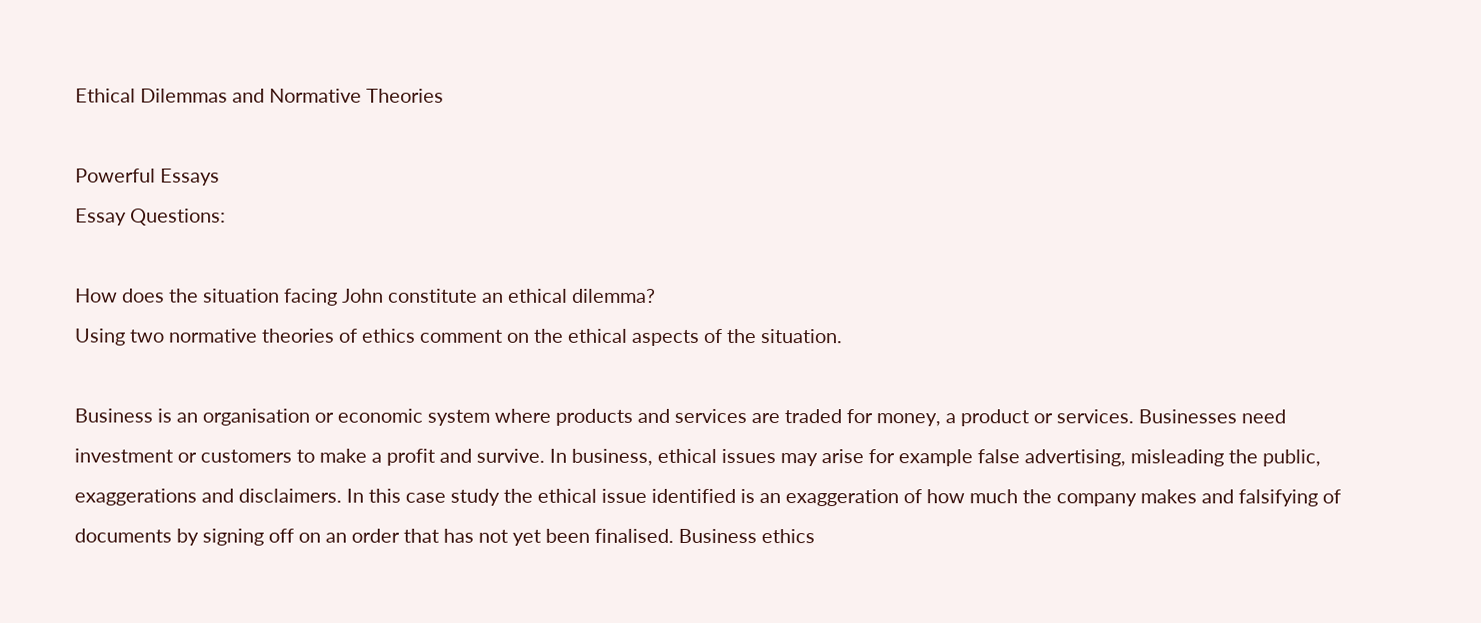Ethical Dilemmas and Normative Theories

Powerful Essays
Essay Questions:

How does the situation facing John constitute an ethical dilemma?
Using two normative theories of ethics comment on the ethical aspects of the situation.

Business is an organisation or economic system where products and services are traded for money, a product or services. Businesses need investment or customers to make a profit and survive. In business, ethical issues may arise for example false advertising, misleading the public, exaggerations and disclaimers. In this case study the ethical issue identified is an exaggeration of how much the company makes and falsifying of documents by signing off on an order that has not yet been finalised. Business ethics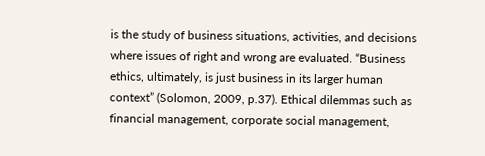is the study of business situations, activities, and decisions where issues of right and wrong are evaluated. “Business ethics, ultimately, is just business in its larger human context” (Solomon, 2009, p.37). Ethical dilemmas such as financial management, corporate social management,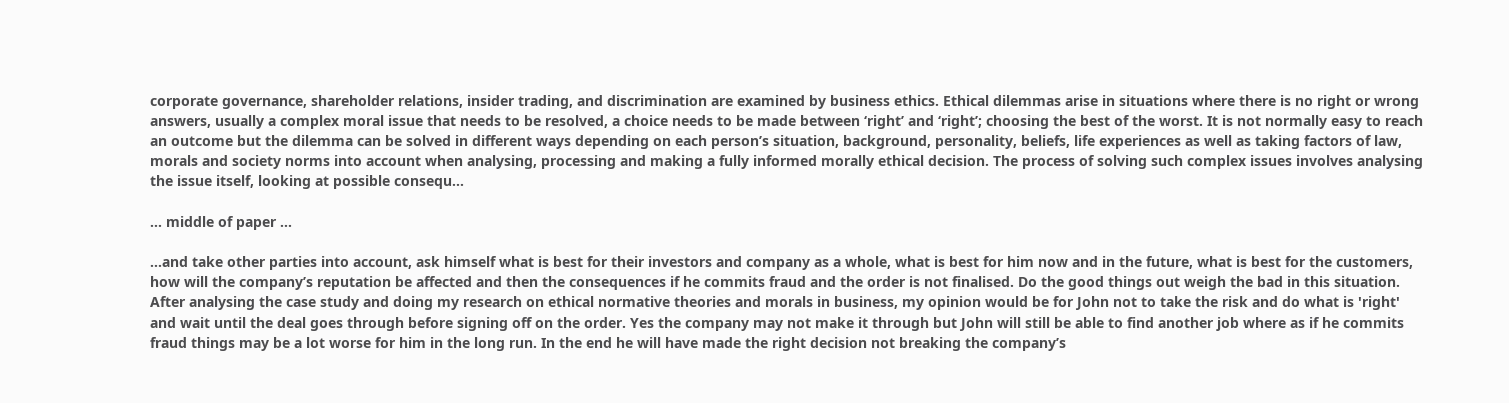corporate governance, shareholder relations, insider trading, and discrimination are examined by business ethics. Ethical dilemmas arise in situations where there is no right or wrong answers, usually a complex moral issue that needs to be resolved, a choice needs to be made between ‘right’ and ‘right’; choosing the best of the worst. It is not normally easy to reach an outcome but the dilemma can be solved in different ways depending on each person’s situation, background, personality, beliefs, life experiences as well as taking factors of law, morals and society norms into account when analysing, processing and making a fully informed morally ethical decision. The process of solving such complex issues involves analysing the issue itself, looking at possible consequ...

... middle of paper ...

...and take other parties into account, ask himself what is best for their investors and company as a whole, what is best for him now and in the future, what is best for the customers, how will the company’s reputation be affected and then the consequences if he commits fraud and the order is not finalised. Do the good things out weigh the bad in this situation. After analysing the case study and doing my research on ethical normative theories and morals in business, my opinion would be for John not to take the risk and do what is 'right' and wait until the deal goes through before signing off on the order. Yes the company may not make it through but John will still be able to find another job where as if he commits fraud things may be a lot worse for him in the long run. In the end he will have made the right decision not breaking the company’s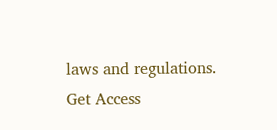laws and regulations.
Get Access